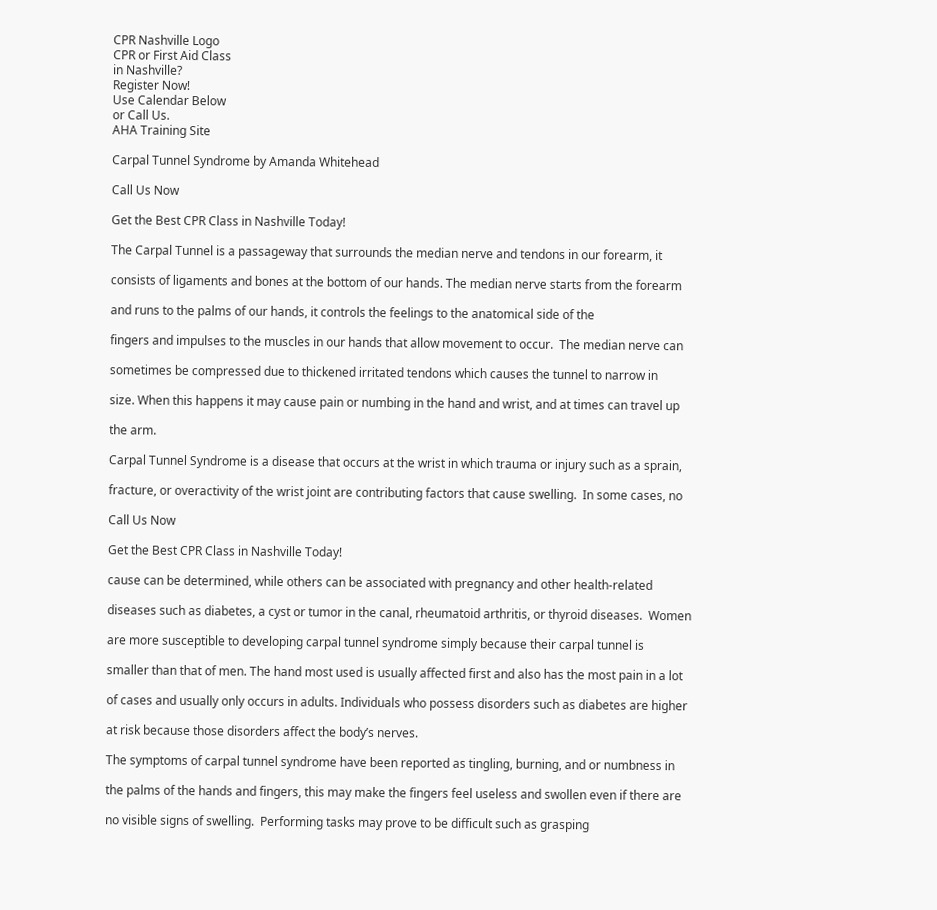CPR Nashville Logo
CPR or First Aid Class
in Nashville?
Register Now!
Use Calendar Below
or Call Us.
AHA Training Site

Carpal Tunnel Syndrome by Amanda Whitehead

Call Us Now

Get the Best CPR Class in Nashville Today!

The Carpal Tunnel is a passageway that surrounds the median nerve and tendons in our forearm, it

consists of ligaments and bones at the bottom of our hands. The median nerve starts from the forearm

and runs to the palms of our hands, it controls the feelings to the anatomical side of the

fingers and impulses to the muscles in our hands that allow movement to occur.  The median nerve can

sometimes be compressed due to thickened irritated tendons which causes the tunnel to narrow in

size. When this happens it may cause pain or numbing in the hand and wrist, and at times can travel up

the arm.

Carpal Tunnel Syndrome is a disease that occurs at the wrist in which trauma or injury such as a sprain,

fracture, or overactivity of the wrist joint are contributing factors that cause swelling.  In some cases, no

Call Us Now

Get the Best CPR Class in Nashville Today!

cause can be determined, while others can be associated with pregnancy and other health-related

diseases such as diabetes, a cyst or tumor in the canal, rheumatoid arthritis, or thyroid diseases.  Women

are more susceptible to developing carpal tunnel syndrome simply because their carpal tunnel is

smaller than that of men. The hand most used is usually affected first and also has the most pain in a lot

of cases and usually only occurs in adults. Individuals who possess disorders such as diabetes are higher

at risk because those disorders affect the body’s nerves.

The symptoms of carpal tunnel syndrome have been reported as tingling, burning, and or numbness in

the palms of the hands and fingers, this may make the fingers feel useless and swollen even if there are

no visible signs of swelling.  Performing tasks may prove to be difficult such as grasping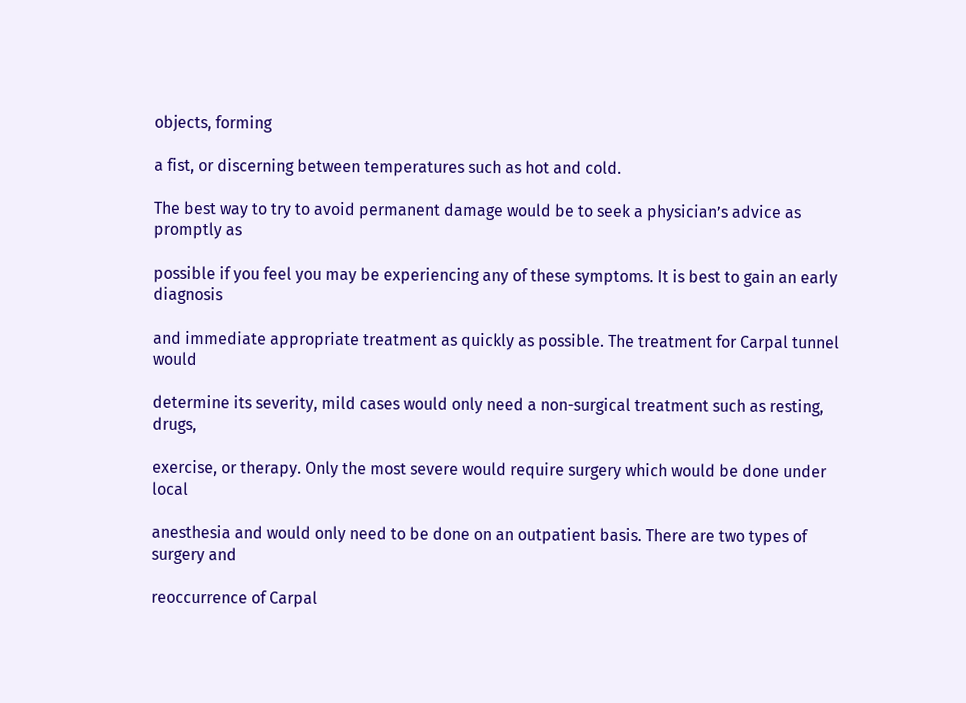objects, forming

a fist, or discerning between temperatures such as hot and cold.

The best way to try to avoid permanent damage would be to seek a physician’s advice as promptly as

possible if you feel you may be experiencing any of these symptoms. It is best to gain an early diagnosis

and immediate appropriate treatment as quickly as possible. The treatment for Carpal tunnel would

determine its severity, mild cases would only need a non-surgical treatment such as resting, drugs,

exercise, or therapy. Only the most severe would require surgery which would be done under local

anesthesia and would only need to be done on an outpatient basis. There are two types of surgery and

reoccurrence of Carpal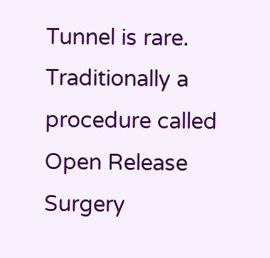Tunnel is rare. Traditionally a procedure called Open Release Surgery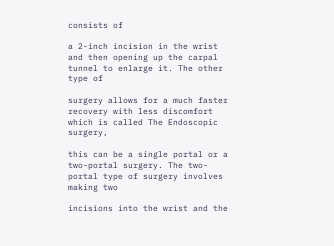consists of

a 2-inch incision in the wrist and then opening up the carpal tunnel to enlarge it. The other type of

surgery allows for a much faster recovery with less discomfort which is called The Endoscopic surgery,

this can be a single portal or a two-portal surgery. The two-portal type of surgery involves making two

incisions into the wrist and the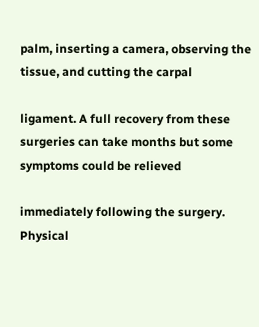palm, inserting a camera, observing the tissue, and cutting the carpal

ligament. A full recovery from these surgeries can take months but some symptoms could be relieved

immediately following the surgery. Physical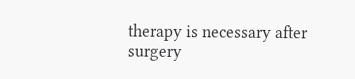therapy is necessary after surgery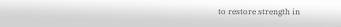to restore strength in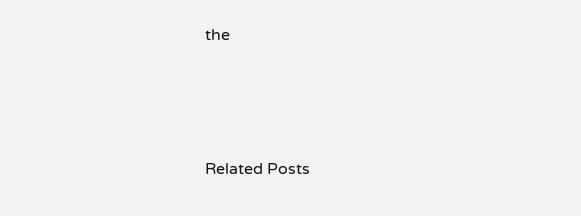the






Related Posts